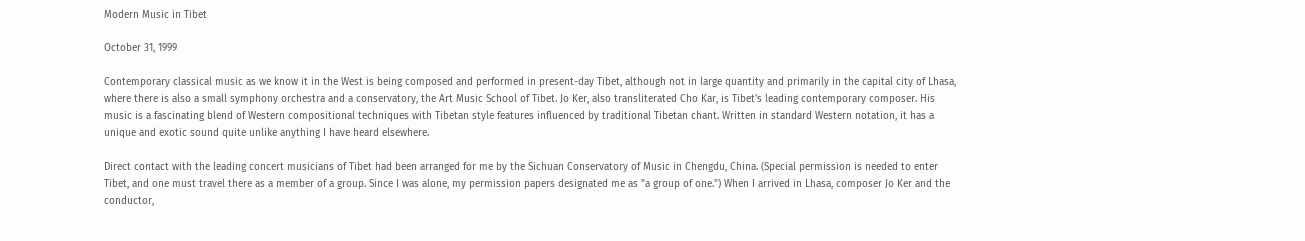Modern Music in Tibet

October 31, 1999

Contemporary classical music as we know it in the West is being composed and performed in present-day Tibet, although not in large quantity and primarily in the capital city of Lhasa, where there is also a small symphony orchestra and a conservatory, the Art Music School of Tibet. Jo Ker, also transliterated Cho Kar, is Tibet's leading contemporary composer. His music is a fascinating blend of Western compositional techniques with Tibetan style features influenced by traditional Tibetan chant. Written in standard Western notation, it has a unique and exotic sound quite unlike anything I have heard elsewhere.

Direct contact with the leading concert musicians of Tibet had been arranged for me by the Sichuan Conservatory of Music in Chengdu, China. (Special permission is needed to enter Tibet, and one must travel there as a member of a group. Since I was alone, my permission papers designated me as "a group of one.") When I arrived in Lhasa, composer Jo Ker and the conductor,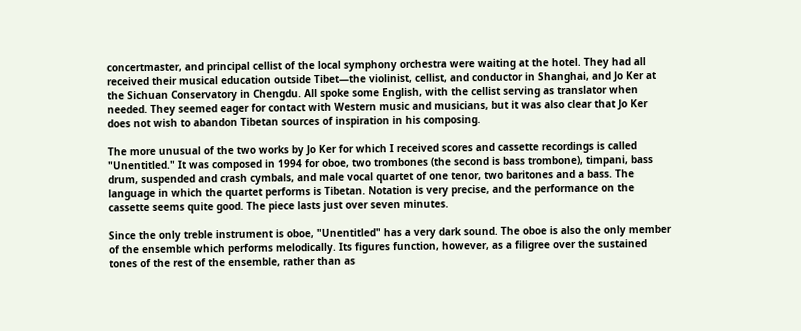concertmaster, and principal cellist of the local symphony orchestra were waiting at the hotel. They had all received their musical education outside Tibet—the violinist, cellist, and conductor in Shanghai, and Jo Ker at the Sichuan Conservatory in Chengdu. All spoke some English, with the cellist serving as translator when needed. They seemed eager for contact with Western music and musicians, but it was also clear that Jo Ker does not wish to abandon Tibetan sources of inspiration in his composing.

The more unusual of the two works by Jo Ker for which I received scores and cassette recordings is called "Unentitled." It was composed in 1994 for oboe, two trombones (the second is bass trombone), timpani, bass drum, suspended and crash cymbals, and male vocal quartet of one tenor, two baritones and a bass. The language in which the quartet performs is Tibetan. Notation is very precise, and the performance on the cassette seems quite good. The piece lasts just over seven minutes.

Since the only treble instrument is oboe, "Unentitled" has a very dark sound. The oboe is also the only member of the ensemble which performs melodically. Its figures function, however, as a filigree over the sustained tones of the rest of the ensemble, rather than as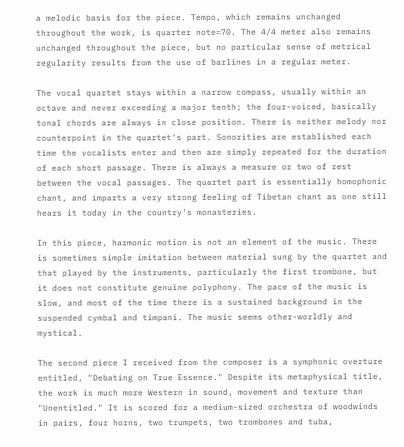a melodic basis for the piece. Tempo, which remains unchanged throughout the work, is quarter note=70. The 4/4 meter also remains unchanged throughout the piece, but no particular sense of metrical regularity results from the use of barlines in a regular meter.

The vocal quartet stays within a narrow compass, usually within an octave and never exceeding a major tenth; the four-voiced, basically tonal chords are always in close position. There is neither melody nor counterpoint in the quartet's part. Sonorities are established each time the vocalists enter and then are simply repeated for the duration of each short passage. There is always a measure or two of rest between the vocal passages. The quartet part is essentially homophonic chant, and imparts a very strong feeling of Tibetan chant as one still hears it today in the country's monasteries.

In this piece, harmonic motion is not an element of the music. There is sometimes simple imitation between material sung by the quartet and that played by the instruments, particularly the first trombone, but it does not constitute genuine polyphony. The pace of the music is slow, and most of the time there is a sustained background in the suspended cymbal and timpani. The music seems other-worldly and mystical.

The second piece I received from the composer is a symphonic overture entitled, "Debating on True Essence." Despite its metaphysical title, the work is much more Western in sound, movement and texture than "Unentitled." It is scored for a medium-sized orchestra of woodwinds in pairs, four horns, two trumpets, two trombones and tuba,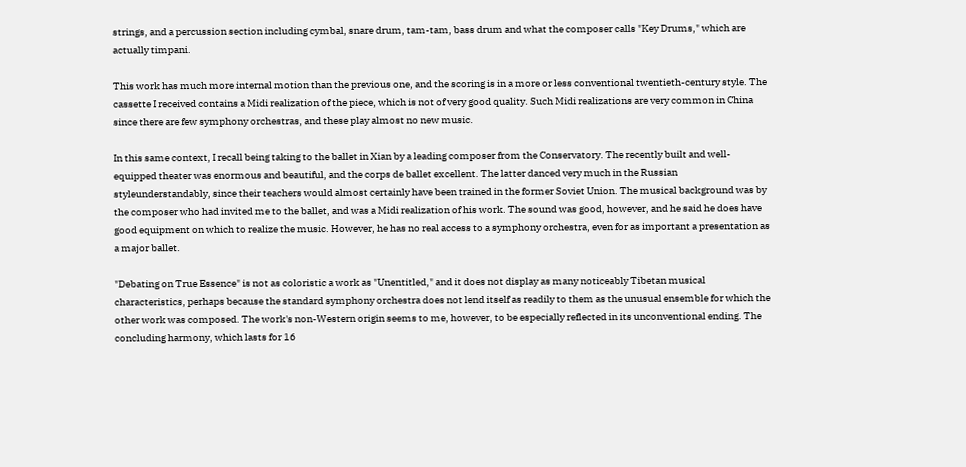strings, and a percussion section including cymbal, snare drum, tam-tam, bass drum and what the composer calls "Key Drums," which are actually timpani.

This work has much more internal motion than the previous one, and the scoring is in a more or less conventional twentieth-century style. The cassette I received contains a Midi realization of the piece, which is not of very good quality. Such Midi realizations are very common in China since there are few symphony orchestras, and these play almost no new music.

In this same context, I recall being taking to the ballet in Xian by a leading composer from the Conservatory. The recently built and well-equipped theater was enormous and beautiful, and the corps de ballet excellent. The latter danced very much in the Russian styleunderstandably, since their teachers would almost certainly have been trained in the former Soviet Union. The musical background was by the composer who had invited me to the ballet, and was a Midi realization of his work. The sound was good, however, and he said he does have good equipment on which to realize the music. However, he has no real access to a symphony orchestra, even for as important a presentation as a major ballet.

"Debating on True Essence" is not as coloristic a work as "Unentitled," and it does not display as many noticeably Tibetan musical characteristics, perhaps because the standard symphony orchestra does not lend itself as readily to them as the unusual ensemble for which the other work was composed. The work's non-Western origin seems to me, however, to be especially reflected in its unconventional ending. The concluding harmony, which lasts for 16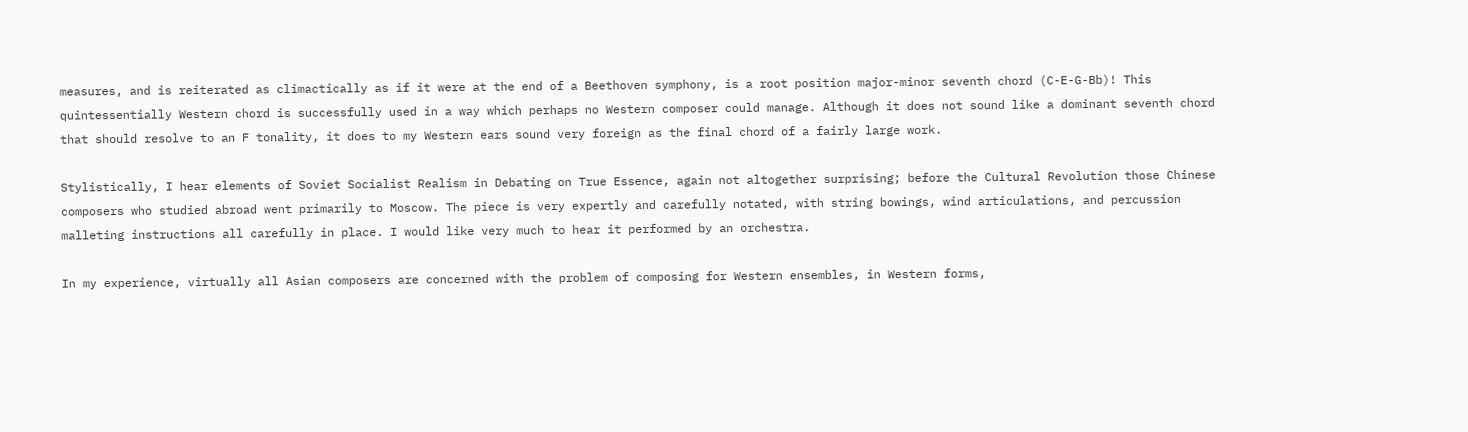measures, and is reiterated as climactically as if it were at the end of a Beethoven symphony, is a root position major-minor seventh chord (C-E-G-Bb)! This quintessentially Western chord is successfully used in a way which perhaps no Western composer could manage. Although it does not sound like a dominant seventh chord that should resolve to an F tonality, it does to my Western ears sound very foreign as the final chord of a fairly large work.

Stylistically, I hear elements of Soviet Socialist Realism in Debating on True Essence, again not altogether surprising; before the Cultural Revolution those Chinese composers who studied abroad went primarily to Moscow. The piece is very expertly and carefully notated, with string bowings, wind articulations, and percussion malleting instructions all carefully in place. I would like very much to hear it performed by an orchestra.

In my experience, virtually all Asian composers are concerned with the problem of composing for Western ensembles, in Western forms,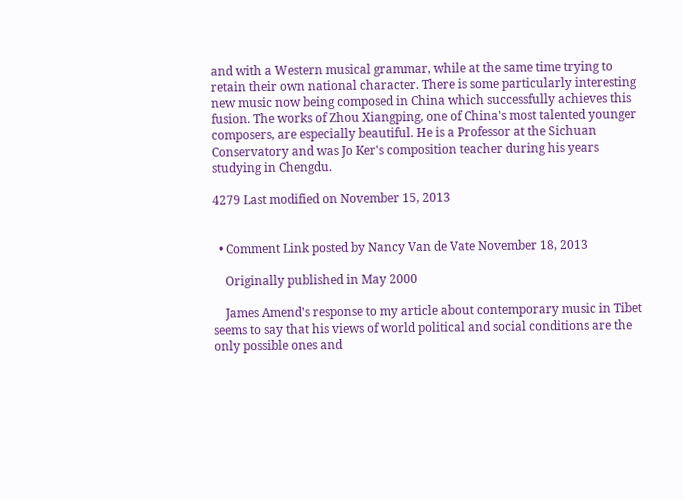and with a Western musical grammar, while at the same time trying to retain their own national character. There is some particularly interesting new music now being composed in China which successfully achieves this fusion. The works of Zhou Xiangping, one of China's most talented younger composers, are especially beautiful. He is a Professor at the Sichuan Conservatory and was Jo Ker's composition teacher during his years studying in Chengdu.

4279 Last modified on November 15, 2013


  • Comment Link posted by Nancy Van de Vate November 18, 2013

    Originally published in May 2000

    James Amend's response to my article about contemporary music in Tibet seems to say that his views of world political and social conditions are the only possible ones and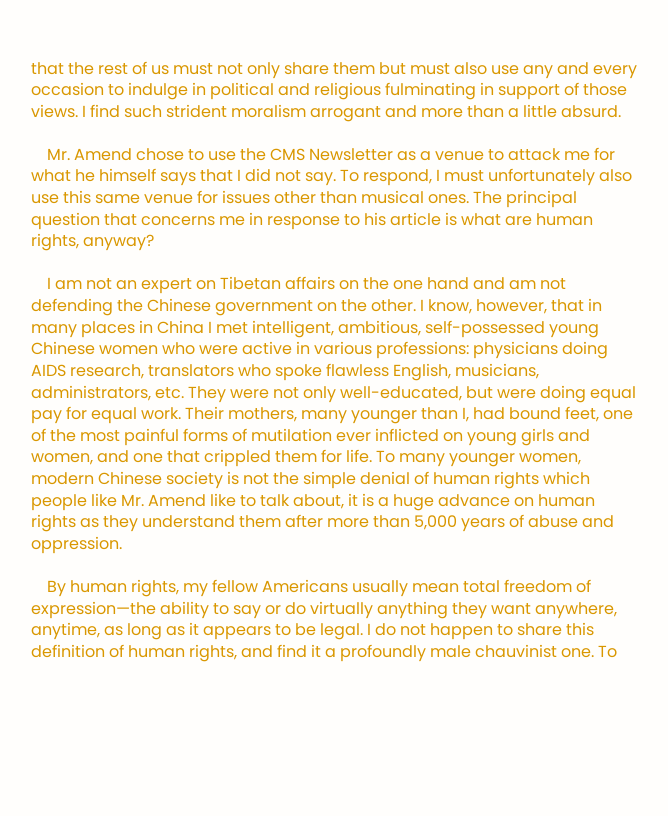that the rest of us must not only share them but must also use any and every occasion to indulge in political and religious fulminating in support of those views. I find such strident moralism arrogant and more than a little absurd.

    Mr. Amend chose to use the CMS Newsletter as a venue to attack me for what he himself says that I did not say. To respond, I must unfortunately also use this same venue for issues other than musical ones. The principal question that concerns me in response to his article is what are human rights, anyway?

    I am not an expert on Tibetan affairs on the one hand and am not defending the Chinese government on the other. I know, however, that in many places in China I met intelligent, ambitious, self-possessed young Chinese women who were active in various professions: physicians doing AIDS research, translators who spoke flawless English, musicians, administrators, etc. They were not only well-educated, but were doing equal pay for equal work. Their mothers, many younger than I, had bound feet, one of the most painful forms of mutilation ever inflicted on young girls and women, and one that crippled them for life. To many younger women, modern Chinese society is not the simple denial of human rights which people like Mr. Amend like to talk about, it is a huge advance on human rights as they understand them after more than 5,000 years of abuse and oppression.

    By human rights, my fellow Americans usually mean total freedom of expression—the ability to say or do virtually anything they want anywhere, anytime, as long as it appears to be legal. I do not happen to share this definition of human rights, and find it a profoundly male chauvinist one. To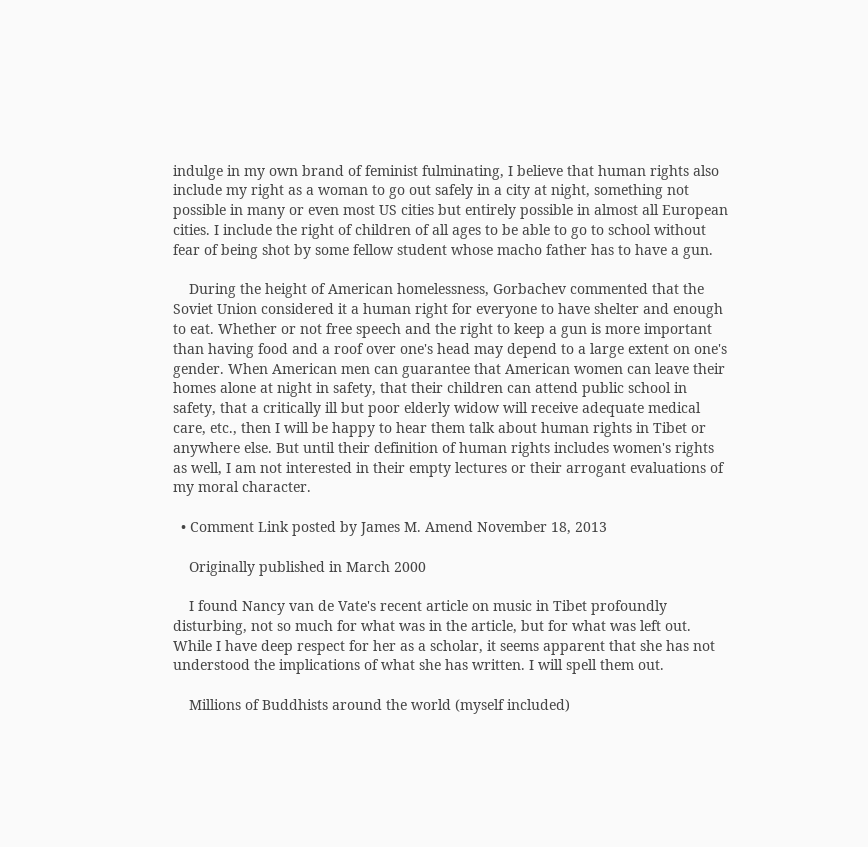indulge in my own brand of feminist fulminating, I believe that human rights also include my right as a woman to go out safely in a city at night, something not possible in many or even most US cities but entirely possible in almost all European cities. I include the right of children of all ages to be able to go to school without fear of being shot by some fellow student whose macho father has to have a gun.

    During the height of American homelessness, Gorbachev commented that the Soviet Union considered it a human right for everyone to have shelter and enough to eat. Whether or not free speech and the right to keep a gun is more important than having food and a roof over one's head may depend to a large extent on one's gender. When American men can guarantee that American women can leave their homes alone at night in safety, that their children can attend public school in safety, that a critically ill but poor elderly widow will receive adequate medical care, etc., then I will be happy to hear them talk about human rights in Tibet or anywhere else. But until their definition of human rights includes women's rights as well, I am not interested in their empty lectures or their arrogant evaluations of my moral character.

  • Comment Link posted by James M. Amend November 18, 2013

    Originally published in March 2000

    I found Nancy van de Vate's recent article on music in Tibet profoundly disturbing, not so much for what was in the article, but for what was left out. While I have deep respect for her as a scholar, it seems apparent that she has not understood the implications of what she has written. I will spell them out.

    Millions of Buddhists around the world (myself included)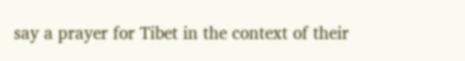say a prayer for Tibet in the context of their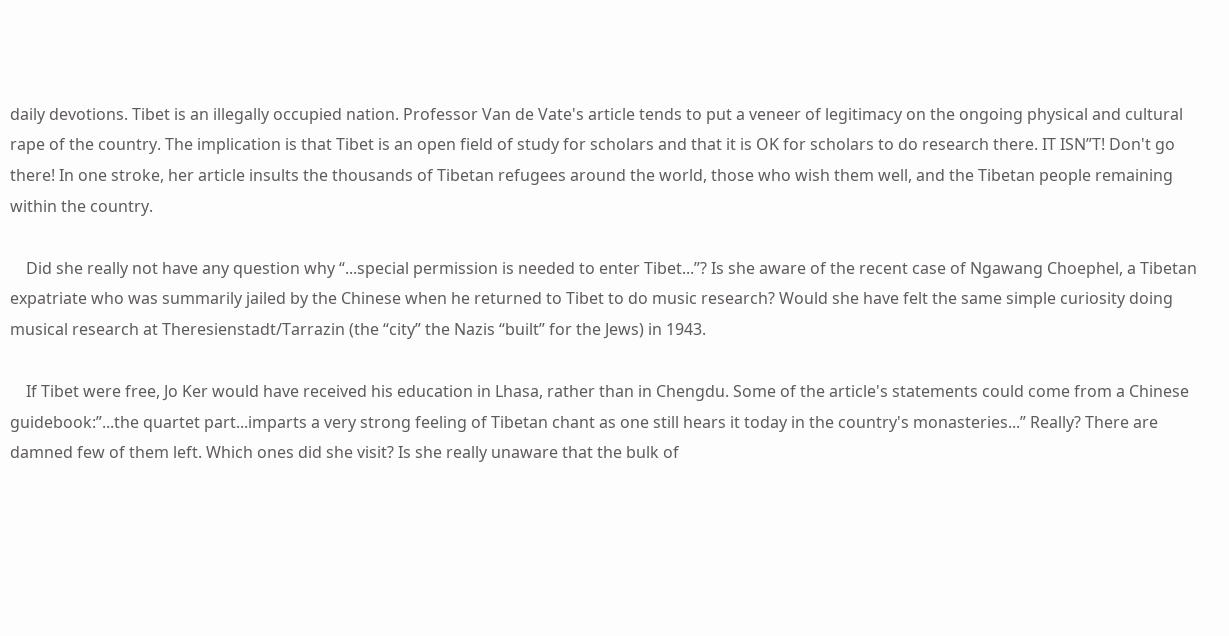daily devotions. Tibet is an illegally occupied nation. Professor Van de Vate's article tends to put a veneer of legitimacy on the ongoing physical and cultural rape of the country. The implication is that Tibet is an open field of study for scholars and that it is OK for scholars to do research there. IT ISN”T! Don't go there! In one stroke, her article insults the thousands of Tibetan refugees around the world, those who wish them well, and the Tibetan people remaining within the country.

    Did she really not have any question why “...special permission is needed to enter Tibet...”? Is she aware of the recent case of Ngawang Choephel, a Tibetan expatriate who was summarily jailed by the Chinese when he returned to Tibet to do music research? Would she have felt the same simple curiosity doing musical research at Theresienstadt/Tarrazin (the “city” the Nazis “built” for the Jews) in 1943.

    If Tibet were free, Jo Ker would have received his education in Lhasa, rather than in Chengdu. Some of the article's statements could come from a Chinese guidebook:”...the quartet part...imparts a very strong feeling of Tibetan chant as one still hears it today in the country's monasteries...” Really? There are damned few of them left. Which ones did she visit? Is she really unaware that the bulk of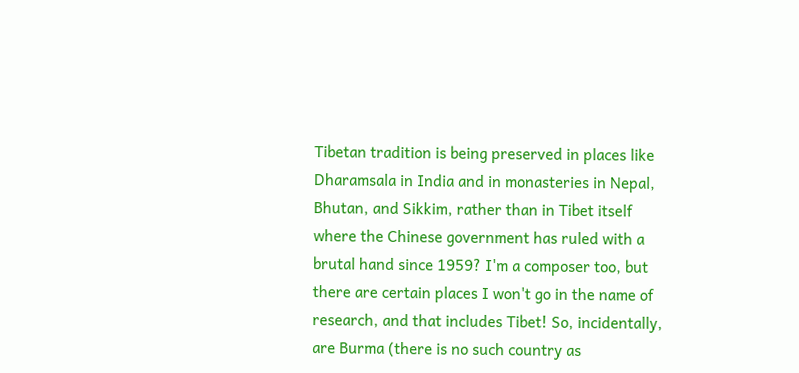Tibetan tradition is being preserved in places like Dharamsala in India and in monasteries in Nepal, Bhutan, and Sikkim, rather than in Tibet itself where the Chinese government has ruled with a brutal hand since 1959? I'm a composer too, but there are certain places I won't go in the name of research, and that includes Tibet! So, incidentally, are Burma (there is no such country as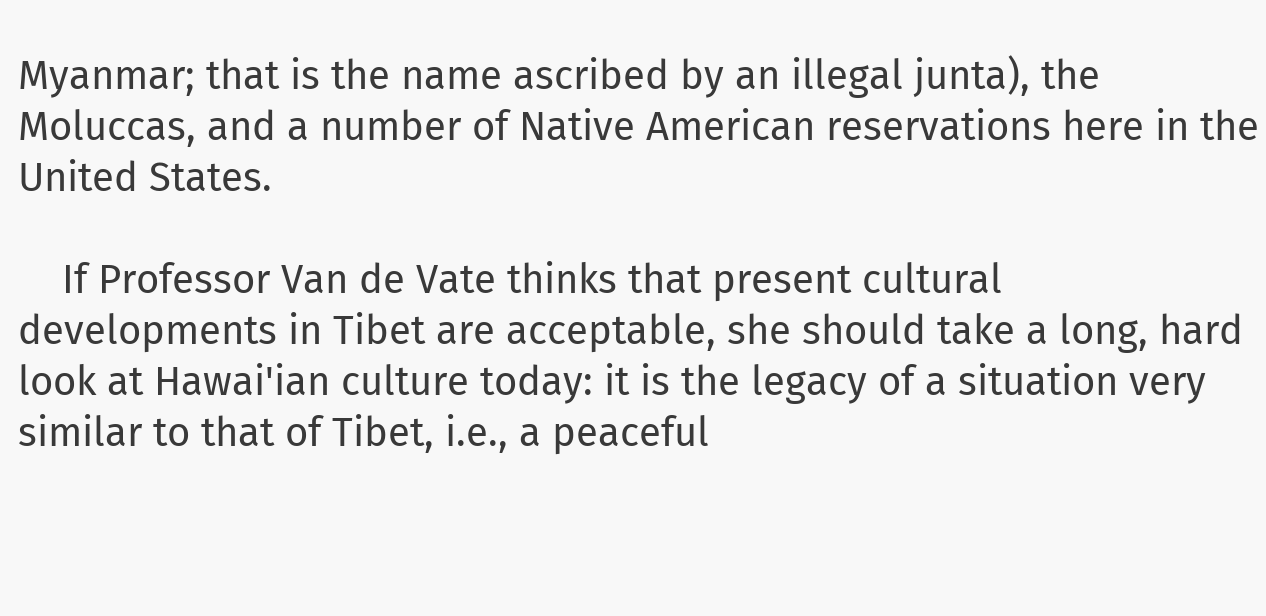Myanmar; that is the name ascribed by an illegal junta), the Moluccas, and a number of Native American reservations here in the United States.

    If Professor Van de Vate thinks that present cultural developments in Tibet are acceptable, she should take a long, hard look at Hawai'ian culture today: it is the legacy of a situation very similar to that of Tibet, i.e., a peaceful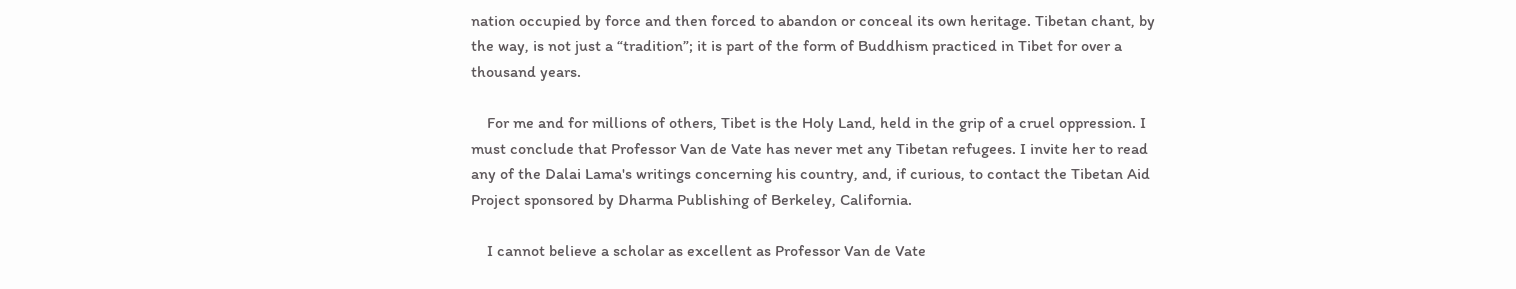nation occupied by force and then forced to abandon or conceal its own heritage. Tibetan chant, by the way, is not just a “tradition”; it is part of the form of Buddhism practiced in Tibet for over a thousand years.

    For me and for millions of others, Tibet is the Holy Land, held in the grip of a cruel oppression. I must conclude that Professor Van de Vate has never met any Tibetan refugees. I invite her to read any of the Dalai Lama's writings concerning his country, and, if curious, to contact the Tibetan Aid Project sponsored by Dharma Publishing of Berkeley, California.

    I cannot believe a scholar as excellent as Professor Van de Vate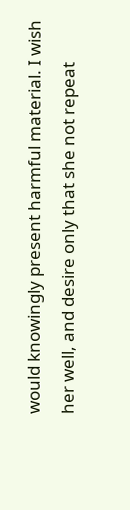would knowingly present harmful material. I wish her well, and desire only that she not repeat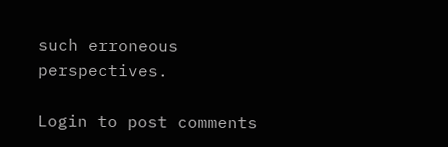such erroneous perspectives.

Login to post comments